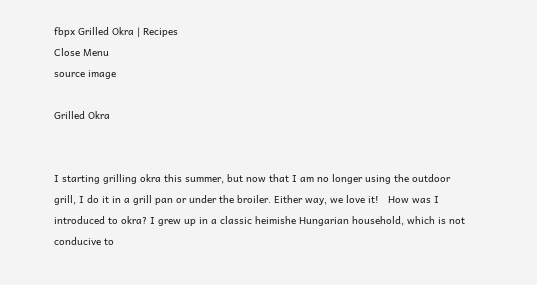fbpx Grilled Okra | Recipes
Close Menu
source image

Grilled Okra


I starting grilling okra this summer, but now that I am no longer using the outdoor grill, I do it in a grill pan or under the broiler. Either way, we love it!   How was I introduced to okra? I grew up in a classic heimishe Hungarian household, which is not conducive to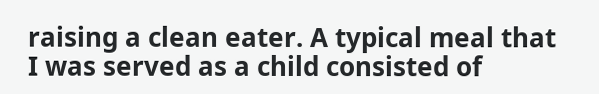raising a clean eater. A typical meal that I was served as a child consisted of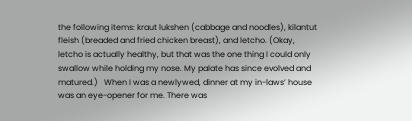the following items: kraut lukshen (cabbage and noodles), kilantut fleish (breaded and fried chicken breast), and letcho. (Okay, letcho is actually healthy, but that was the one thing I could only swallow while holding my nose. My palate has since evolved and matured.)   When I was a newlywed, dinner at my in-laws’ house was an eye-opener for me. There was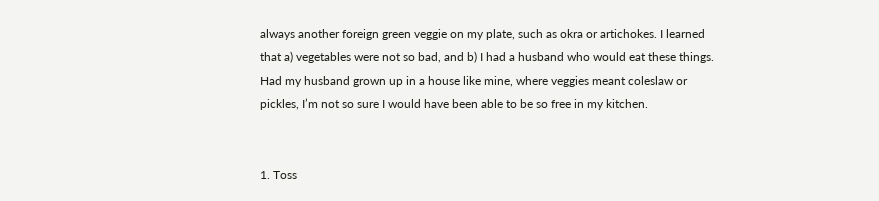always another foreign green veggie on my plate, such as okra or artichokes. I learned that a) vegetables were not so bad, and b) I had a husband who would eat these things. Had my husband grown up in a house like mine, where veggies meant coleslaw or pickles, I’m not so sure I would have been able to be so free in my kitchen.


1. Toss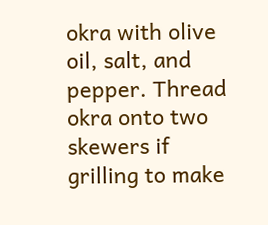okra with olive oil, salt, and pepper. Thread okra onto two skewers if grilling to make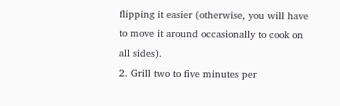flipping it easier (otherwise, you will have to move it around occasionally to cook on all sides).
2. Grill two to five minutes per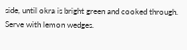side, until okra is bright green and cooked through. Serve with lemon wedges.